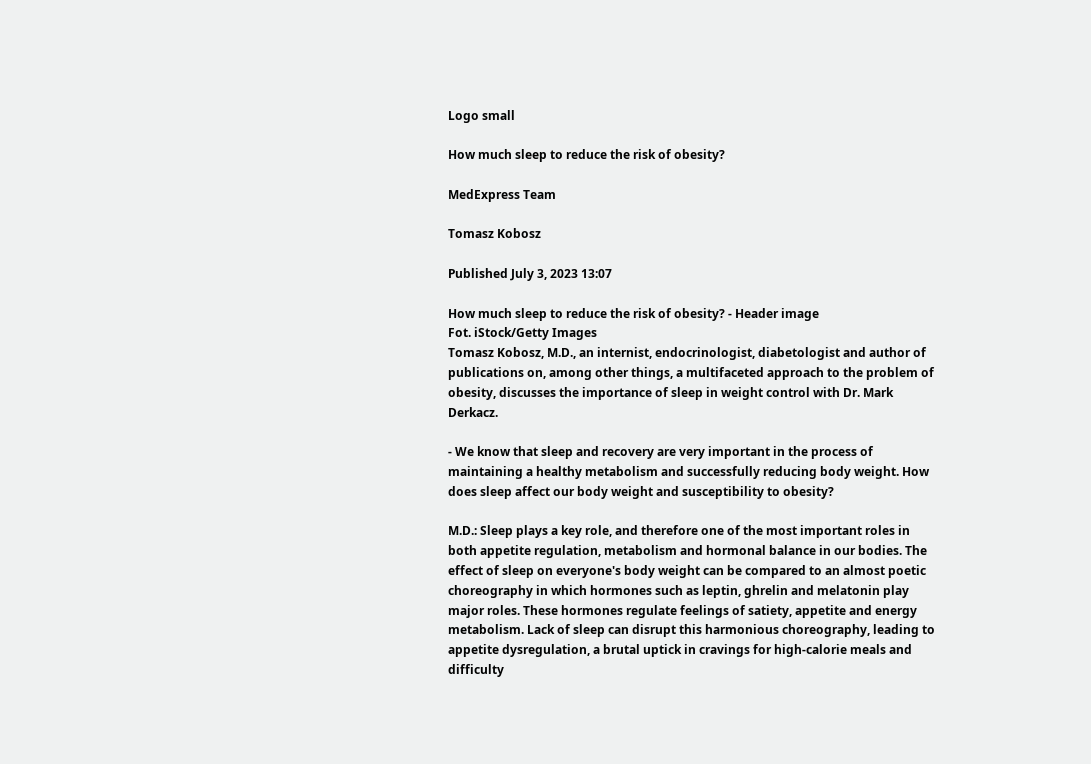Logo small

How much sleep to reduce the risk of obesity?

MedExpress Team

Tomasz Kobosz

Published July 3, 2023 13:07

How much sleep to reduce the risk of obesity? - Header image
Fot. iStock/Getty Images
Tomasz Kobosz, M.D., an internist, endocrinologist, diabetologist and author of publications on, among other things, a multifaceted approach to the problem of obesity, discusses the importance of sleep in weight control with Dr. Mark Derkacz.

- We know that sleep and recovery are very important in the process of maintaining a healthy metabolism and successfully reducing body weight. How does sleep affect our body weight and susceptibility to obesity?

M.D.: Sleep plays a key role, and therefore one of the most important roles in both appetite regulation, metabolism and hormonal balance in our bodies. The effect of sleep on everyone's body weight can be compared to an almost poetic choreography in which hormones such as leptin, ghrelin and melatonin play major roles. These hormones regulate feelings of satiety, appetite and energy metabolism. Lack of sleep can disrupt this harmonious choreography, leading to appetite dysregulation, a brutal uptick in cravings for high-calorie meals and difficulty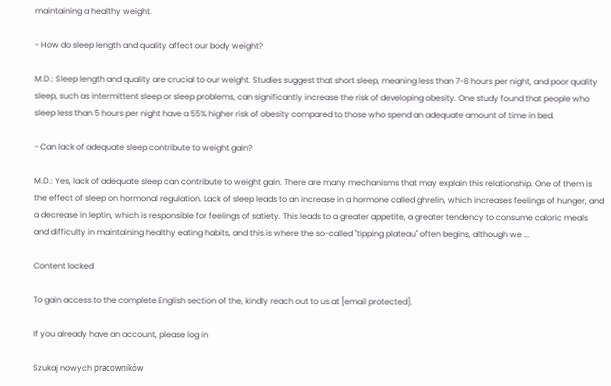maintaining a healthy weight.

- How do sleep length and quality affect our body weight?

M.D.: Sleep length and quality are crucial to our weight. Studies suggest that short sleep, meaning less than 7-8 hours per night, and poor quality sleep, such as intermittent sleep or sleep problems, can significantly increase the risk of developing obesity. One study found that people who sleep less than 5 hours per night have a 55% higher risk of obesity compared to those who spend an adequate amount of time in bed.

- Can lack of adequate sleep contribute to weight gain?

M.D.: Yes, lack of adequate sleep can contribute to weight gain. There are many mechanisms that may explain this relationship. One of them is the effect of sleep on hormonal regulation. Lack of sleep leads to an increase in a hormone called ghrelin, which increases feelings of hunger, and a decrease in leptin, which is responsible for feelings of satiety. This leads to a greater appetite, a greater tendency to consume caloric meals and difficulty in maintaining healthy eating habits, and this is where the so-called "tipping plateau" often begins, although we ...

Content locked

To gain access to the complete English section of the, kindly reach out to us at [email protected].

If you already have an account, please log in

Szukaj nowych pracowników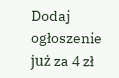Dodaj ogłoszenie już za 4 zł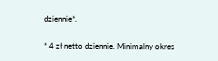dziennie*.

* 4 zł netto dziennie. Minimalny okres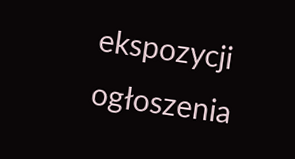ekspozycji ogłoszenia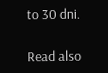to 30 dni.

Read also